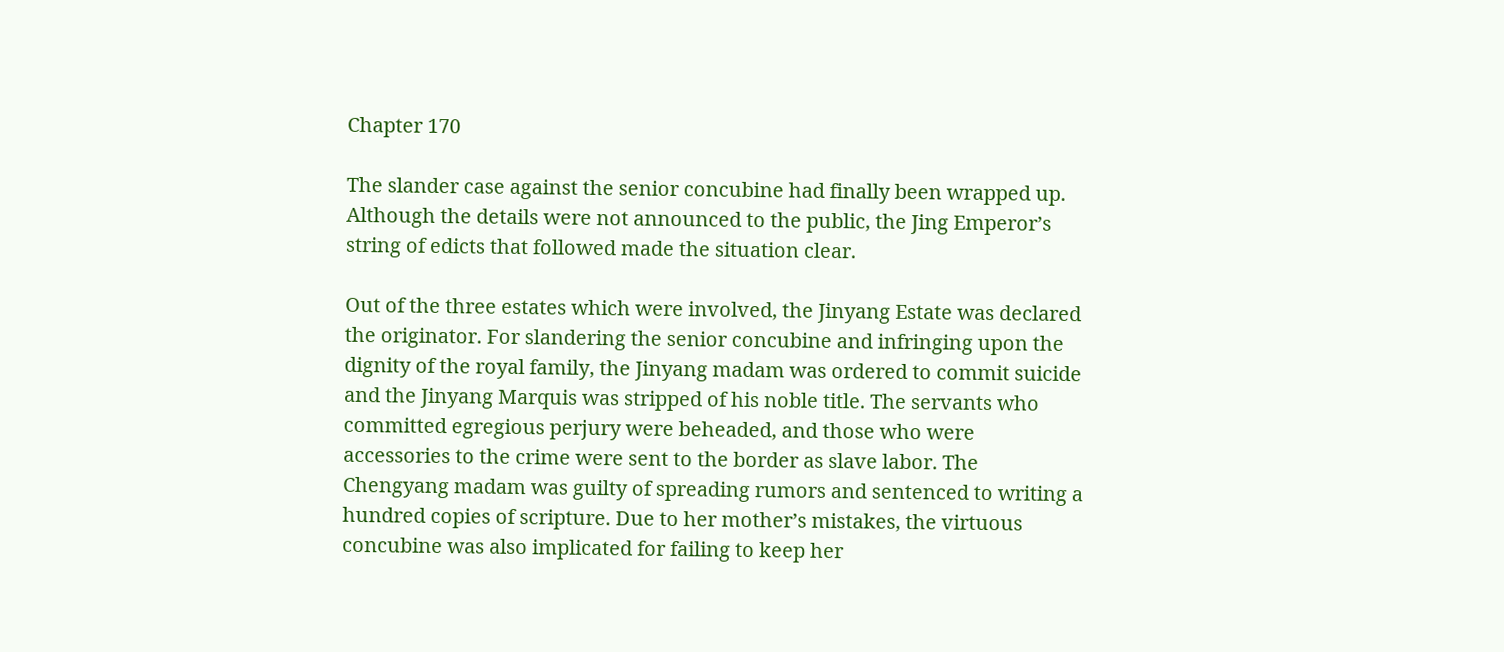Chapter 170

The slander case against the senior concubine had finally been wrapped up. Although the details were not announced to the public, the Jing Emperor’s string of edicts that followed made the situation clear.

Out of the three estates which were involved, the Jinyang Estate was declared the originator. For slandering the senior concubine and infringing upon the dignity of the royal family, the Jinyang madam was ordered to commit suicide and the Jinyang Marquis was stripped of his noble title. The servants who committed egregious perjury were beheaded, and those who were accessories to the crime were sent to the border as slave labor. The Chengyang madam was guilty of spreading rumors and sentenced to writing a hundred copies of scripture. Due to her mother’s mistakes, the virtuous concubine was also implicated for failing to keep her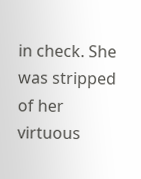in check. She was stripped of her virtuous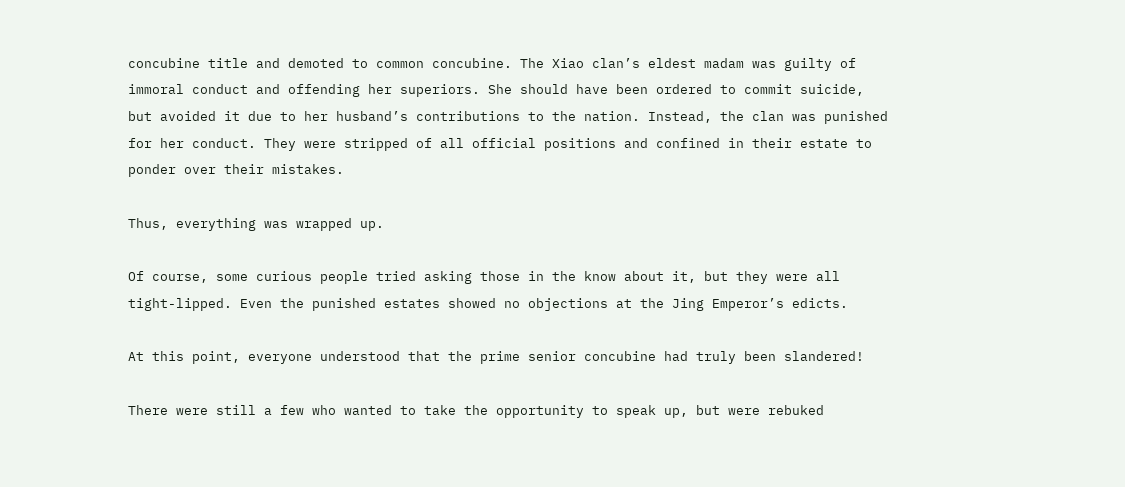concubine title and demoted to common concubine. The Xiao clan’s eldest madam was guilty of immoral conduct and offending her superiors. She should have been ordered to commit suicide, but avoided it due to her husband’s contributions to the nation. Instead, the clan was punished for her conduct. They were stripped of all official positions and confined in their estate to ponder over their mistakes.

Thus, everything was wrapped up.

Of course, some curious people tried asking those in the know about it, but they were all tight-lipped. Even the punished estates showed no objections at the Jing Emperor’s edicts.

At this point, everyone understood that the prime senior concubine had truly been slandered!

There were still a few who wanted to take the opportunity to speak up, but were rebuked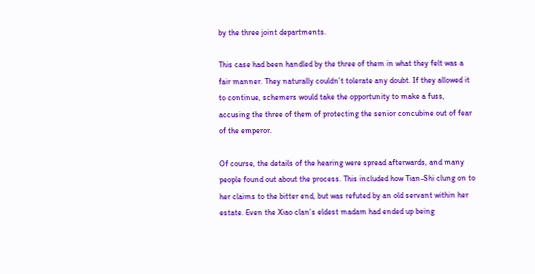by the three joint departments.

This case had been handled by the three of them in what they felt was a fair manner. They naturally couldn’t tolerate any doubt. If they allowed it to continue, schemers would take the opportunity to make a fuss, accusing the three of them of protecting the senior concubine out of fear of the emperor.

Of course, the details of the hearing were spread afterwards, and many people found out about the process. This included how Tian-Shi clung on to her claims to the bitter end, but was refuted by an old servant within her estate. Even the Xiao clan’s eldest madam had ended up being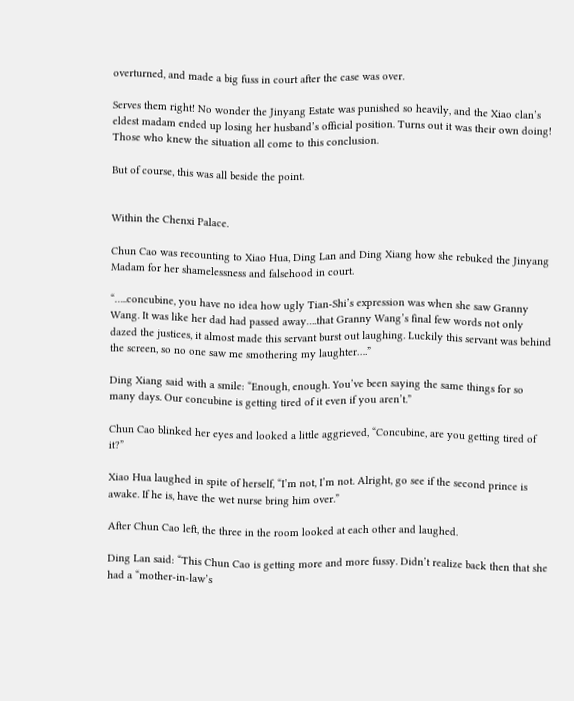overturned, and made a big fuss in court after the case was over.

Serves them right! No wonder the Jinyang Estate was punished so heavily, and the Xiao clan’s eldest madam ended up losing her husband’s official position. Turns out it was their own doing! Those who knew the situation all come to this conclusion.

But of course, this was all beside the point.


Within the Chenxi Palace.

Chun Cao was recounting to Xiao Hua, Ding Lan and Ding Xiang how she rebuked the Jinyang Madam for her shamelessness and falsehood in court.

“…..concubine, you have no idea how ugly Tian-Shi’s expression was when she saw Granny Wang. It was like her dad had passed away….that Granny Wang’s final few words not only dazed the justices, it almost made this servant burst out laughing. Luckily this servant was behind the screen, so no one saw me smothering my laughter….”

Ding Xiang said with a smile: “Enough, enough. You’ve been saying the same things for so many days. Our concubine is getting tired of it even if you aren’t.”

Chun Cao blinked her eyes and looked a little aggrieved, “Concubine, are you getting tired of it?”

Xiao Hua laughed in spite of herself, “I’m not, I’m not. Alright, go see if the second prince is awake. If he is, have the wet nurse bring him over.”

After Chun Cao left, the three in the room looked at each other and laughed.

Ding Lan said: “This Chun Cao is getting more and more fussy. Didn’t realize back then that she had a “mother-in-law’s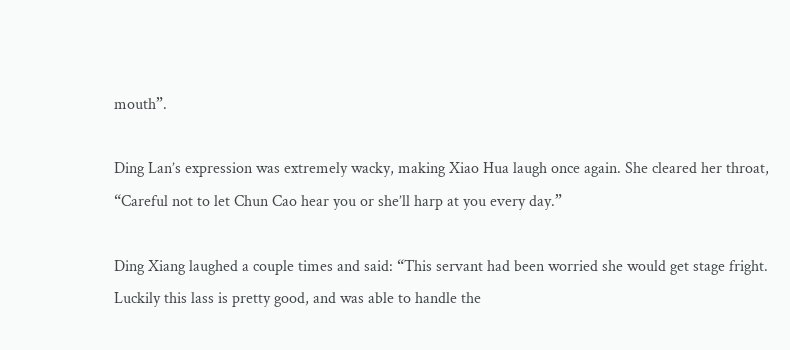mouth”.

Ding Lan’s expression was extremely wacky, making Xiao Hua laugh once again. She cleared her throat, “Careful not to let Chun Cao hear you or she’ll harp at you every day.”

Ding Xiang laughed a couple times and said: “This servant had been worried she would get stage fright. Luckily this lass is pretty good, and was able to handle the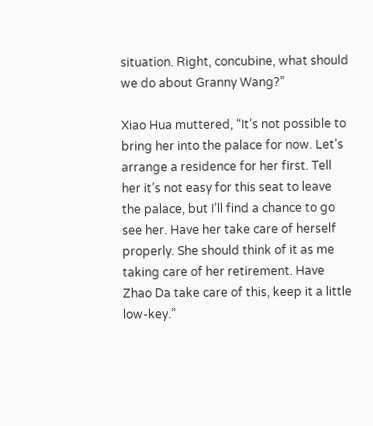situation. Right, concubine, what should we do about Granny Wang?”

Xiao Hua muttered, “It’s not possible to bring her into the palace for now. Let’s arrange a residence for her first. Tell her it’s not easy for this seat to leave the palace, but I’ll find a chance to go see her. Have her take care of herself properly. She should think of it as me taking care of her retirement. Have Zhao Da take care of this, keep it a little low-key.”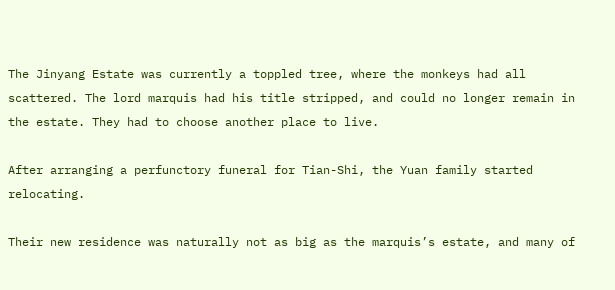The Jinyang Estate was currently a toppled tree, where the monkeys had all scattered. The lord marquis had his title stripped, and could no longer remain in the estate. They had to choose another place to live.

After arranging a perfunctory funeral for Tian-Shi, the Yuan family started relocating.

Their new residence was naturally not as big as the marquis’s estate, and many of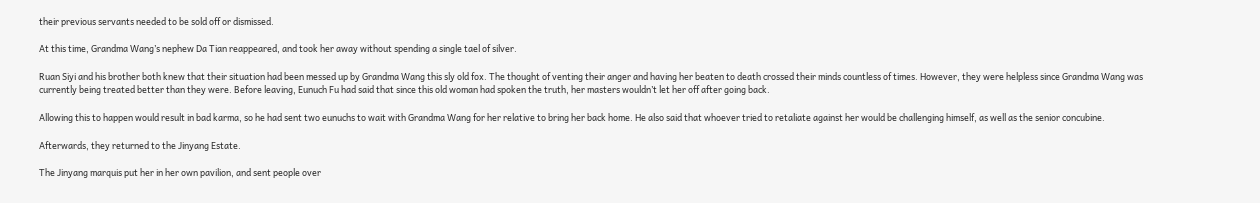their previous servants needed to be sold off or dismissed.

At this time, Grandma Wang’s nephew Da Tian reappeared, and took her away without spending a single tael of silver.

Ruan Siyi and his brother both knew that their situation had been messed up by Grandma Wang this sly old fox. The thought of venting their anger and having her beaten to death crossed their minds countless of times. However, they were helpless since Grandma Wang was currently being treated better than they were. Before leaving, Eunuch Fu had said that since this old woman had spoken the truth, her masters wouldn’t let her off after going back.

Allowing this to happen would result in bad karma, so he had sent two eunuchs to wait with Grandma Wang for her relative to bring her back home. He also said that whoever tried to retaliate against her would be challenging himself, as well as the senior concubine.

Afterwards, they returned to the Jinyang Estate.

The Jinyang marquis put her in her own pavilion, and sent people over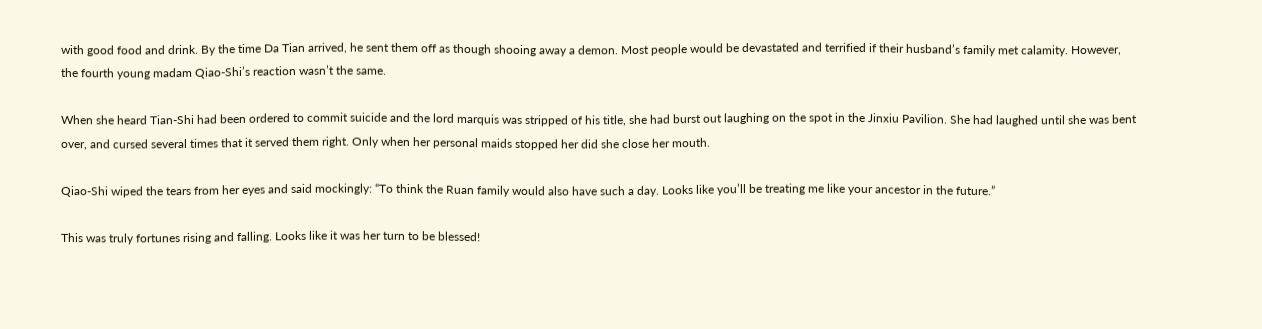with good food and drink. By the time Da Tian arrived, he sent them off as though shooing away a demon. Most people would be devastated and terrified if their husband’s family met calamity. However, the fourth young madam Qiao-Shi’s reaction wasn’t the same.

When she heard Tian-Shi had been ordered to commit suicide and the lord marquis was stripped of his title, she had burst out laughing on the spot in the Jinxiu Pavilion. She had laughed until she was bent over, and cursed several times that it served them right. Only when her personal maids stopped her did she close her mouth.

Qiao-Shi wiped the tears from her eyes and said mockingly: “To think the Ruan family would also have such a day. Looks like you’ll be treating me like your ancestor in the future.”

This was truly fortunes rising and falling. Looks like it was her turn to be blessed!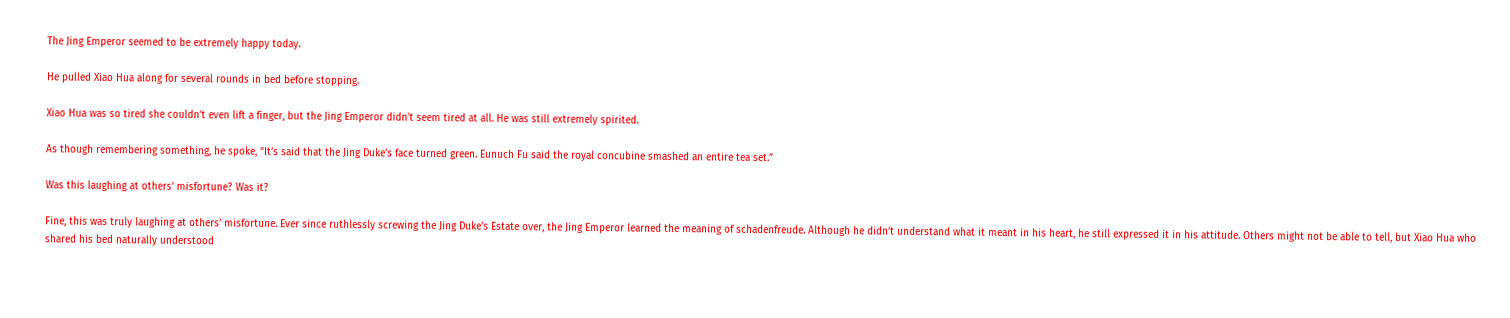The Jing Emperor seemed to be extremely happy today.

He pulled Xiao Hua along for several rounds in bed before stopping.

Xiao Hua was so tired she couldn’t even lift a finger, but the Jing Emperor didn’t seem tired at all. He was still extremely spirited.

As though remembering something, he spoke, “It’s said that the Jing Duke’s face turned green. Eunuch Fu said the royal concubine smashed an entire tea set.”

Was this laughing at others’ misfortune? Was it?

Fine, this was truly laughing at others’ misfortune. Ever since ruthlessly screwing the Jing Duke’s Estate over, the Jing Emperor learned the meaning of schadenfreude. Although he didn’t understand what it meant in his heart, he still expressed it in his attitude. Others might not be able to tell, but Xiao Hua who shared his bed naturally understood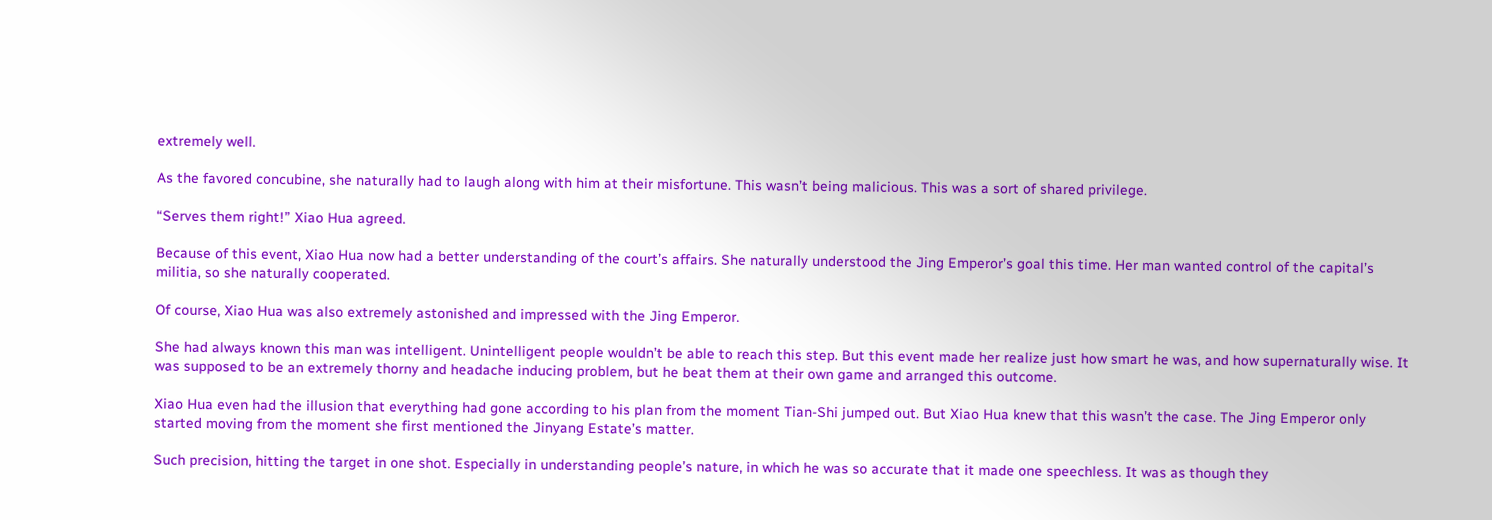extremely well.

As the favored concubine, she naturally had to laugh along with him at their misfortune. This wasn’t being malicious. This was a sort of shared privilege.

“Serves them right!” Xiao Hua agreed.

Because of this event, Xiao Hua now had a better understanding of the court’s affairs. She naturally understood the Jing Emperor’s goal this time. Her man wanted control of the capital’s militia, so she naturally cooperated.

Of course, Xiao Hua was also extremely astonished and impressed with the Jing Emperor.

She had always known this man was intelligent. Unintelligent people wouldn’t be able to reach this step. But this event made her realize just how smart he was, and how supernaturally wise. It was supposed to be an extremely thorny and headache inducing problem, but he beat them at their own game and arranged this outcome.

Xiao Hua even had the illusion that everything had gone according to his plan from the moment Tian-Shi jumped out. But Xiao Hua knew that this wasn’t the case. The Jing Emperor only started moving from the moment she first mentioned the Jinyang Estate’s matter.

Such precision, hitting the target in one shot. Especially in understanding people’s nature, in which he was so accurate that it made one speechless. It was as though they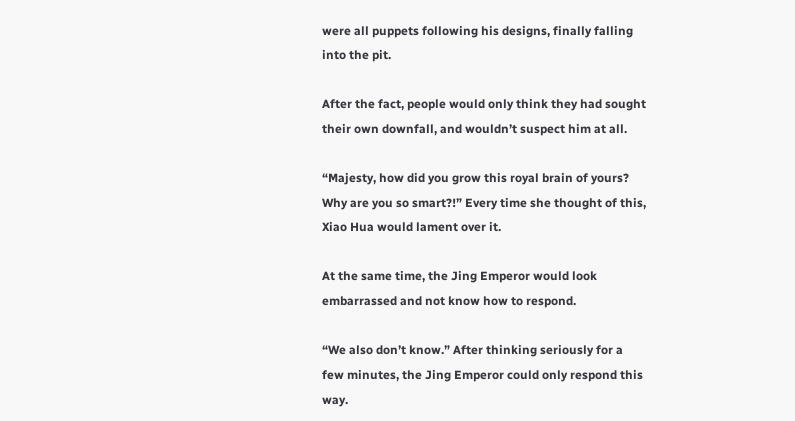were all puppets following his designs, finally falling into the pit.

After the fact, people would only think they had sought their own downfall, and wouldn’t suspect him at all.

“Majesty, how did you grow this royal brain of yours? Why are you so smart?!” Every time she thought of this, Xiao Hua would lament over it.

At the same time, the Jing Emperor would look embarrassed and not know how to respond.

“We also don’t know.” After thinking seriously for a few minutes, the Jing Emperor could only respond this way.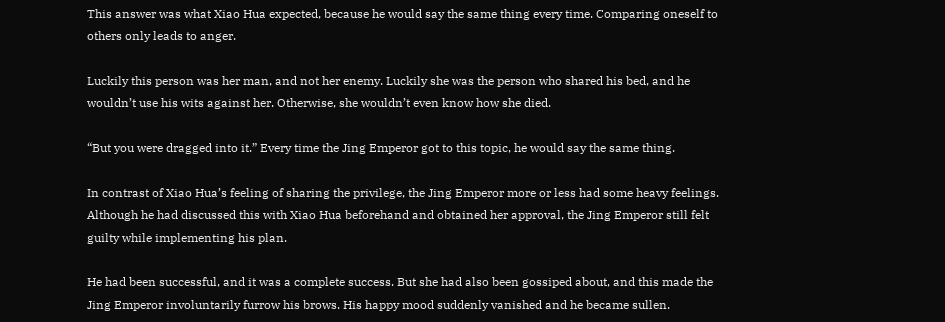This answer was what Xiao Hua expected, because he would say the same thing every time. Comparing oneself to others only leads to anger.

Luckily this person was her man, and not her enemy. Luckily she was the person who shared his bed, and he wouldn’t use his wits against her. Otherwise, she wouldn’t even know how she died.

“But you were dragged into it.” Every time the Jing Emperor got to this topic, he would say the same thing.

In contrast of Xiao Hua’s feeling of sharing the privilege, the Jing Emperor more or less had some heavy feelings. Although he had discussed this with Xiao Hua beforehand and obtained her approval, the Jing Emperor still felt guilty while implementing his plan.

He had been successful, and it was a complete success. But she had also been gossiped about, and this made the Jing Emperor involuntarily furrow his brows. His happy mood suddenly vanished and he became sullen.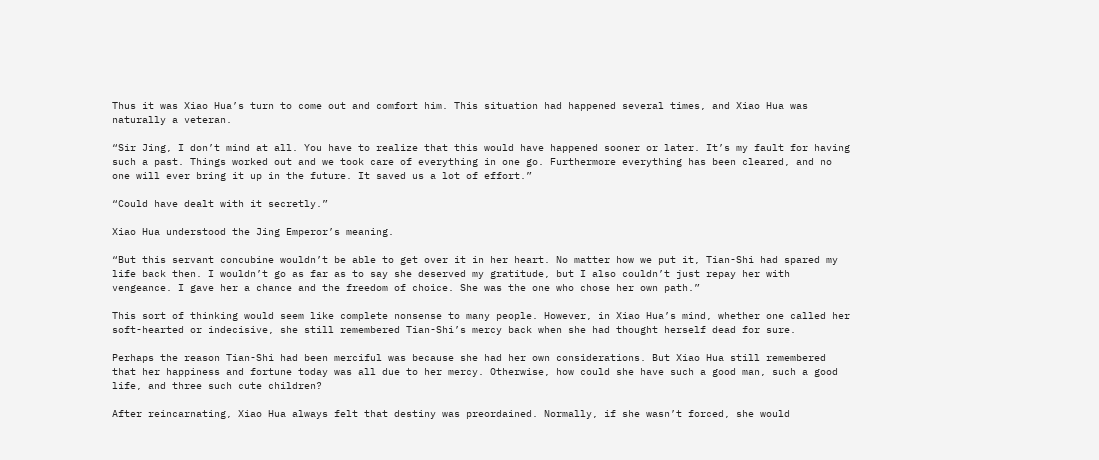Thus it was Xiao Hua’s turn to come out and comfort him. This situation had happened several times, and Xiao Hua was naturally a veteran.

“Sir Jing, I don’t mind at all. You have to realize that this would have happened sooner or later. It’s my fault for having such a past. Things worked out and we took care of everything in one go. Furthermore everything has been cleared, and no one will ever bring it up in the future. It saved us a lot of effort.”

“Could have dealt with it secretly.”

Xiao Hua understood the Jing Emperor’s meaning.

“But this servant concubine wouldn’t be able to get over it in her heart. No matter how we put it, Tian-Shi had spared my life back then. I wouldn’t go as far as to say she deserved my gratitude, but I also couldn’t just repay her with vengeance. I gave her a chance and the freedom of choice. She was the one who chose her own path.”

This sort of thinking would seem like complete nonsense to many people. However, in Xiao Hua’s mind, whether one called her soft-hearted or indecisive, she still remembered Tian-Shi’s mercy back when she had thought herself dead for sure.

Perhaps the reason Tian-Shi had been merciful was because she had her own considerations. But Xiao Hua still remembered that her happiness and fortune today was all due to her mercy. Otherwise, how could she have such a good man, such a good life, and three such cute children?

After reincarnating, Xiao Hua always felt that destiny was preordained. Normally, if she wasn’t forced, she would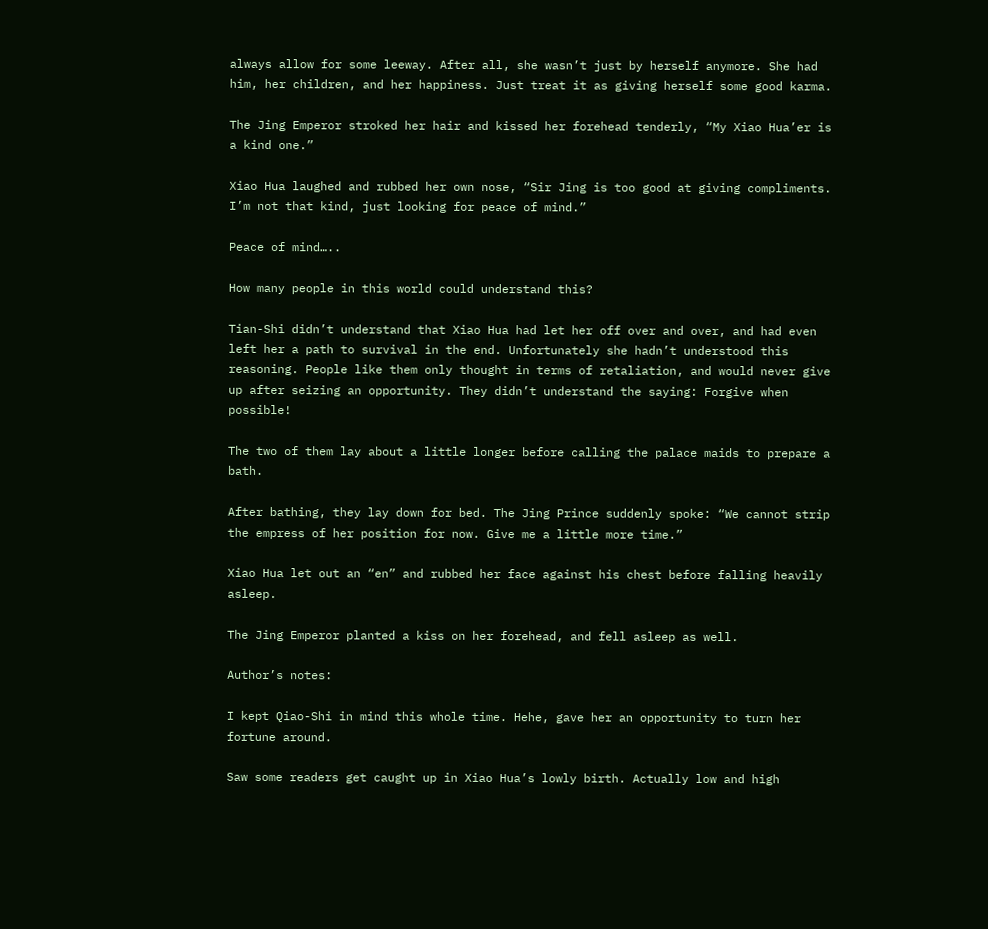always allow for some leeway. After all, she wasn’t just by herself anymore. She had him, her children, and her happiness. Just treat it as giving herself some good karma.

The Jing Emperor stroked her hair and kissed her forehead tenderly, “My Xiao Hua’er is a kind one.”

Xiao Hua laughed and rubbed her own nose, “Sir Jing is too good at giving compliments. I’m not that kind, just looking for peace of mind.”

Peace of mind…..

How many people in this world could understand this?

Tian-Shi didn’t understand that Xiao Hua had let her off over and over, and had even left her a path to survival in the end. Unfortunately she hadn’t understood this reasoning. People like them only thought in terms of retaliation, and would never give up after seizing an opportunity. They didn’t understand the saying: Forgive when possible!

The two of them lay about a little longer before calling the palace maids to prepare a bath.

After bathing, they lay down for bed. The Jing Prince suddenly spoke: “We cannot strip the empress of her position for now. Give me a little more time.”

Xiao Hua let out an “en” and rubbed her face against his chest before falling heavily asleep.

The Jing Emperor planted a kiss on her forehead, and fell asleep as well.

Author’s notes:

I kept Qiao-Shi in mind this whole time. Hehe, gave her an opportunity to turn her fortune around.

Saw some readers get caught up in Xiao Hua’s lowly birth. Actually low and high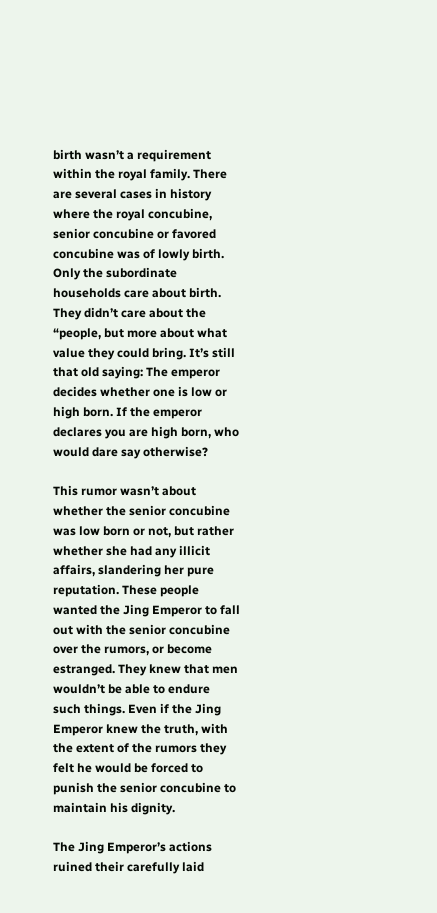birth wasn’t a requirement within the royal family. There are several cases in history where the royal concubine, senior concubine or favored concubine was of lowly birth. Only the subordinate households care about birth. They didn’t care about the “people, but more about what value they could bring. It’s still that old saying: The emperor decides whether one is low or high born. If the emperor declares you are high born, who would dare say otherwise?

This rumor wasn’t about whether the senior concubine was low born or not, but rather whether she had any illicit affairs, slandering her pure reputation. These people wanted the Jing Emperor to fall out with the senior concubine over the rumors, or become estranged. They knew that men wouldn’t be able to endure such things. Even if the Jing Emperor knew the truth, with the extent of the rumors they felt he would be forced to punish the senior concubine to maintain his dignity.

The Jing Emperor’s actions ruined their carefully laid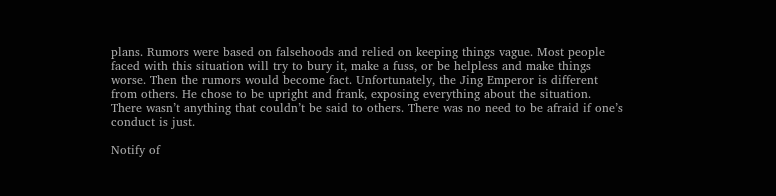plans. Rumors were based on falsehoods and relied on keeping things vague. Most people faced with this situation will try to bury it, make a fuss, or be helpless and make things worse. Then the rumors would become fact. Unfortunately, the Jing Emperor is different from others. He chose to be upright and frank, exposing everything about the situation. There wasn’t anything that couldn’t be said to others. There was no need to be afraid if one’s conduct is just.

Notify of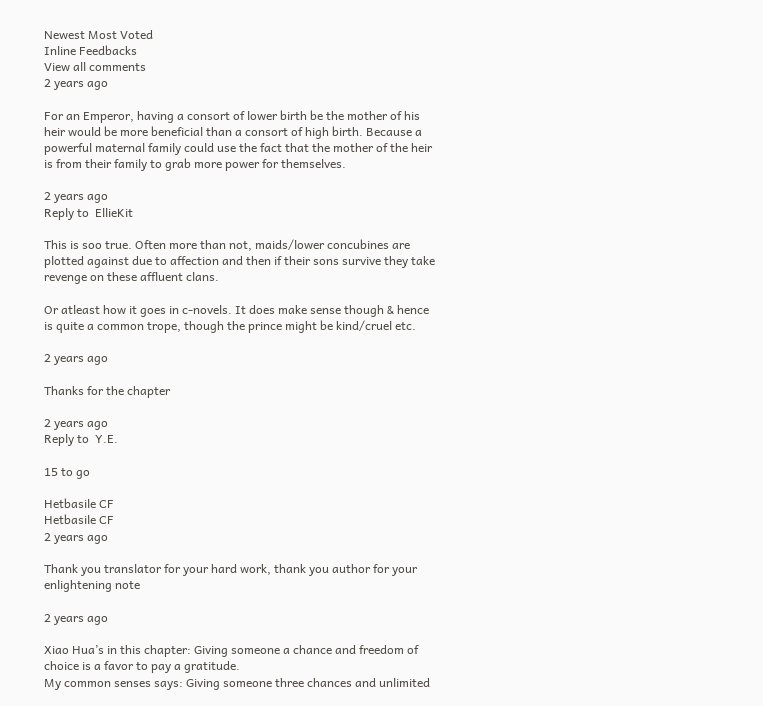Newest Most Voted
Inline Feedbacks
View all comments
2 years ago

For an Emperor, having a consort of lower birth be the mother of his heir would be more beneficial than a consort of high birth. Because a powerful maternal family could use the fact that the mother of the heir is from their family to grab more power for themselves.

2 years ago
Reply to  EllieKit

This is soo true. Often more than not, maids/lower concubines are plotted against due to affection and then if their sons survive they take revenge on these affluent clans.

Or atleast how it goes in c-novels. It does make sense though & hence is quite a common trope, though the prince might be kind/cruel etc.

2 years ago

Thanks for the chapter

2 years ago
Reply to  Y.E.

15 to go

Hetbasile CF
Hetbasile CF
2 years ago

Thank you translator for your hard work, thank you author for your enlightening note

2 years ago

Xiao Hua’s in this chapter: Giving someone a chance and freedom of choice is a favor to pay a gratitude.
My common senses says: Giving someone three chances and unlimited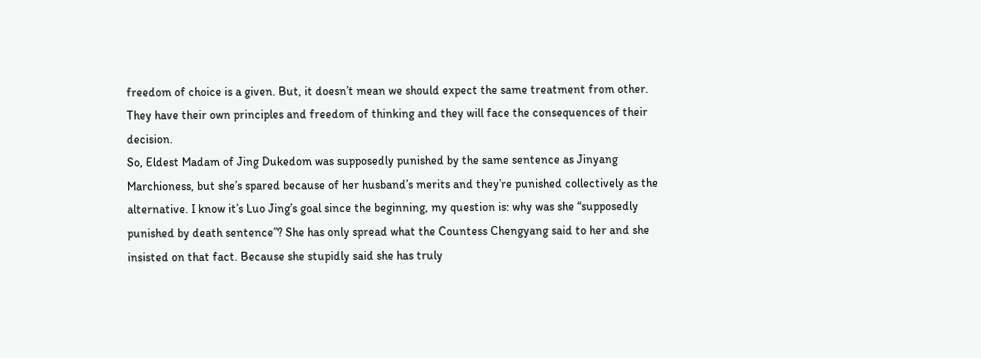freedom of choice is a given. But, it doesn’t mean we should expect the same treatment from other. They have their own principles and freedom of thinking and they will face the consequences of their decision.
So, Eldest Madam of Jing Dukedom was supposedly punished by the same sentence as Jinyang Marchioness, but she’s spared because of her husband’s merits and they’re punished collectively as the alternative. I know it’s Luo Jing’s goal since the beginning, my question is: why was she “supposedly punished by death sentence”? She has only spread what the Countess Chengyang said to her and she insisted on that fact. Because she stupidly said she has truly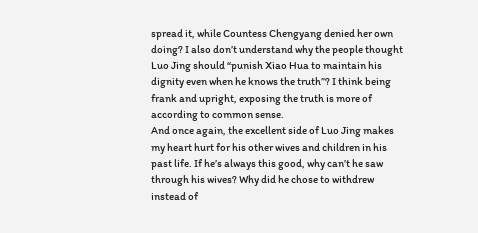spread it, while Countess Chengyang denied her own doing? I also don’t understand why the people thought Luo Jing should “punish Xiao Hua to maintain his dignity even when he knows the truth”? I think being frank and upright, exposing the truth is more of according to common sense.
And once again, the excellent side of Luo Jing makes my heart hurt for his other wives and children in his past life. If he’s always this good, why can’t he saw through his wives? Why did he chose to withdrew instead of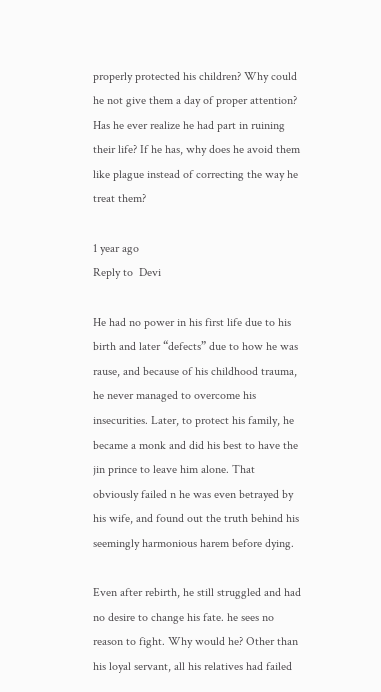properly protected his children? Why could he not give them a day of proper attention? Has he ever realize he had part in ruining their life? If he has, why does he avoid them like plague instead of correcting the way he treat them?

1 year ago
Reply to  Devi

He had no power in his first life due to his birth and later “defects” due to how he was rause, and because of his childhood trauma, he never managed to overcome his insecurities. Later, to protect his family, he became a monk and did his best to have the jin prince to leave him alone. That obviously failed n he was even betrayed by his wife, and found out the truth behind his seemingly harmonious harem before dying.

Even after rebirth, he still struggled and had no desire to change his fate. he sees no reason to fight. Why would he? Other than his loyal servant, all his relatives had failed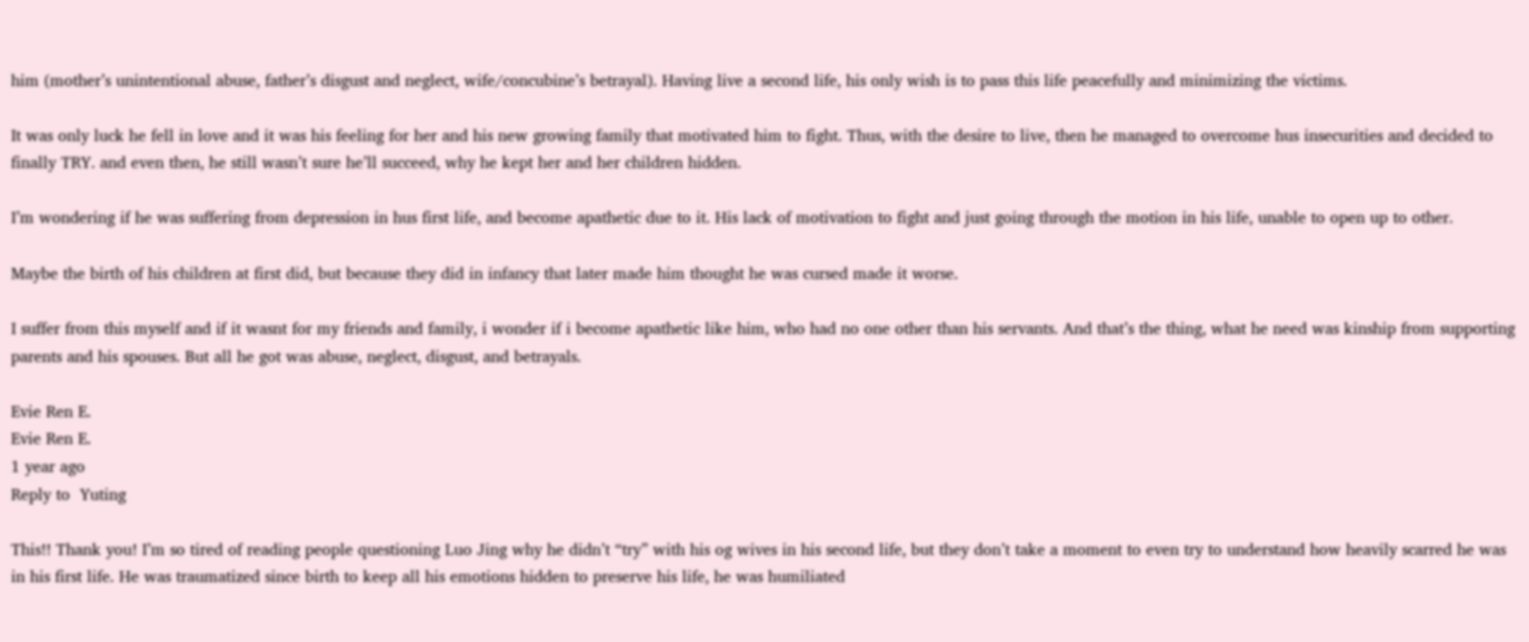him (mother’s unintentional abuse, father’s disgust and neglect, wife/concubine’s betrayal). Having live a second life, his only wish is to pass this life peacefully and minimizing the victims.

It was only luck he fell in love and it was his feeling for her and his new growing family that motivated him to fight. Thus, with the desire to live, then he managed to overcome hus insecurities and decided to finally TRY. and even then, he still wasn’t sure he’ll succeed, why he kept her and her children hidden.

I’m wondering if he was suffering from depression in hus first life, and become apathetic due to it. His lack of motivation to fight and just going through the motion in his life, unable to open up to other.

Maybe the birth of his children at first did, but because they did in infancy that later made him thought he was cursed made it worse.

I suffer from this myself and if it wasnt for my friends and family, i wonder if i become apathetic like him, who had no one other than his servants. And that’s the thing, what he need was kinship from supporting parents and his spouses. But all he got was abuse, neglect, disgust, and betrayals.

Evie Ren E.
Evie Ren E.
1 year ago
Reply to  Yuting

This!! Thank you! I’m so tired of reading people questioning Luo Jing why he didn’t “try” with his og wives in his second life, but they don’t take a moment to even try to understand how heavily scarred he was in his first life. He was traumatized since birth to keep all his emotions hidden to preserve his life, he was humiliated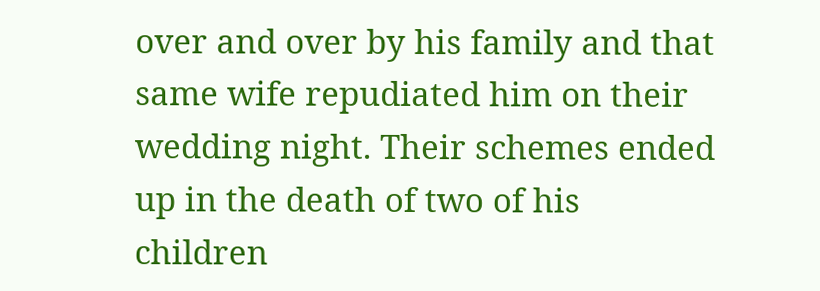over and over by his family and that same wife repudiated him on their wedding night. Their schemes ended up in the death of two of his children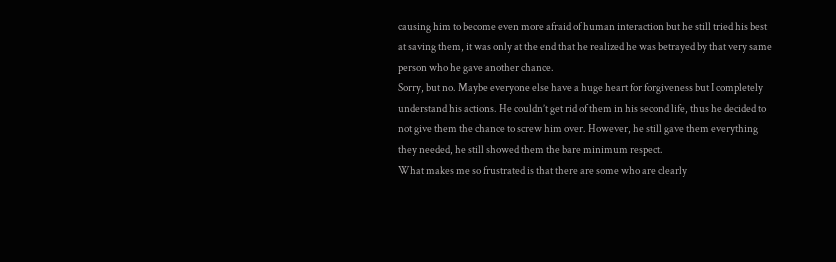causing him to become even more afraid of human interaction but he still tried his best at saving them, it was only at the end that he realized he was betrayed by that very same person who he gave another chance.
Sorry, but no. Maybe everyone else have a huge heart for forgiveness but I completely understand his actions. He couldn’t get rid of them in his second life, thus he decided to not give them the chance to screw him over. However, he still gave them everything they needed, he still showed them the bare minimum respect.
What makes me so frustrated is that there are some who are clearly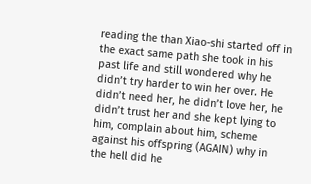reading the than Xiao-shi started off in the exact same path she took in his past life and still wondered why he didn’t try harder to win her over. He didn’t need her, he didn’t love her, he didn’t trust her and she kept lying to him, complain about him, scheme against his offspring (AGAIN) why in the hell did he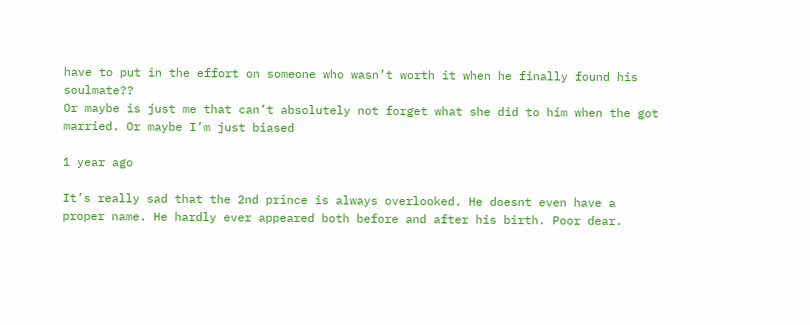have to put in the effort on someone who wasn’t worth it when he finally found his soulmate??
Or maybe is just me that can’t absolutely not forget what she did to him when the got married. Or maybe I’m just biased

1 year ago

It’s really sad that the 2nd prince is always overlooked. He doesnt even have a proper name. He hardly ever appeared both before and after his birth. Poor dear.